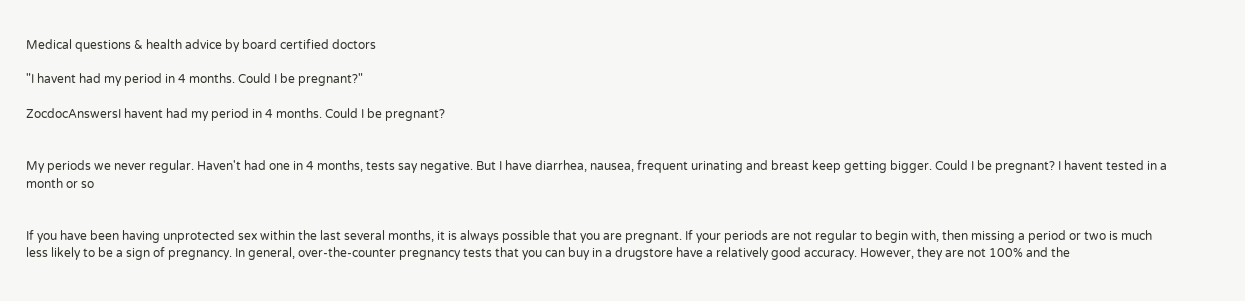Medical questions & health advice by board certified doctors

"I havent had my period in 4 months. Could I be pregnant?"

ZocdocAnswersI havent had my period in 4 months. Could I be pregnant?


My periods we never regular. Haven't had one in 4 months, tests say negative. But I have diarrhea, nausea, frequent urinating and breast keep getting bigger. Could I be pregnant? I havent tested in a month or so


If you have been having unprotected sex within the last several months, it is always possible that you are pregnant. If your periods are not regular to begin with, then missing a period or two is much less likely to be a sign of pregnancy. In general, over-the-counter pregnancy tests that you can buy in a drugstore have a relatively good accuracy. However, they are not 100% and the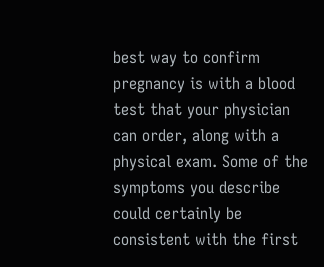best way to confirm pregnancy is with a blood test that your physician can order, along with a physical exam. Some of the symptoms you describe could certainly be consistent with the first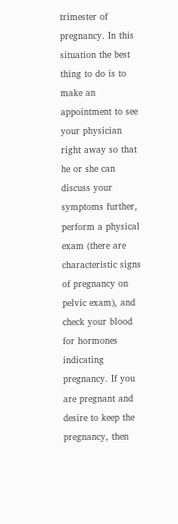trimester of pregnancy. In this situation the best thing to do is to make an appointment to see your physician right away so that he or she can discuss your symptoms further, perform a physical exam (there are characteristic signs of pregnancy on pelvic exam), and check your blood for hormones indicating pregnancy. If you are pregnant and desire to keep the pregnancy, then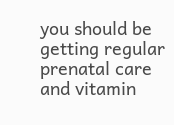you should be getting regular prenatal care and vitamin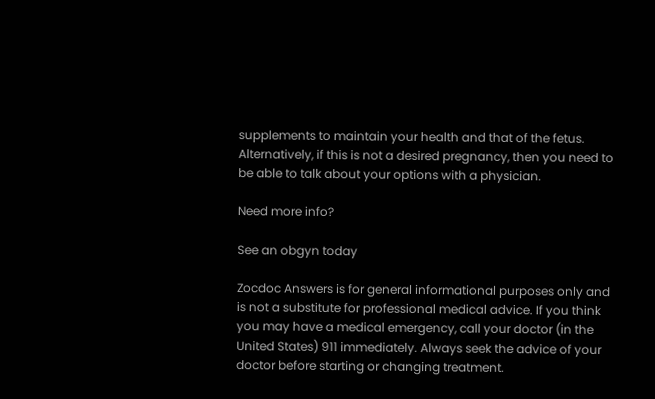supplements to maintain your health and that of the fetus. Alternatively, if this is not a desired pregnancy, then you need to be able to talk about your options with a physician.

Need more info?

See an obgyn today

Zocdoc Answers is for general informational purposes only and is not a substitute for professional medical advice. If you think you may have a medical emergency, call your doctor (in the United States) 911 immediately. Always seek the advice of your doctor before starting or changing treatment.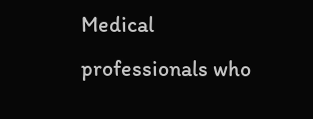Medical professionals who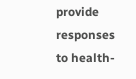provide responses to health-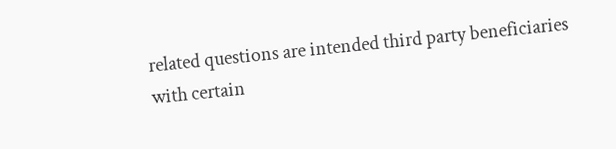related questions are intended third party beneficiaries with certain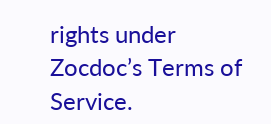rights under Zocdoc’s Terms of Service.